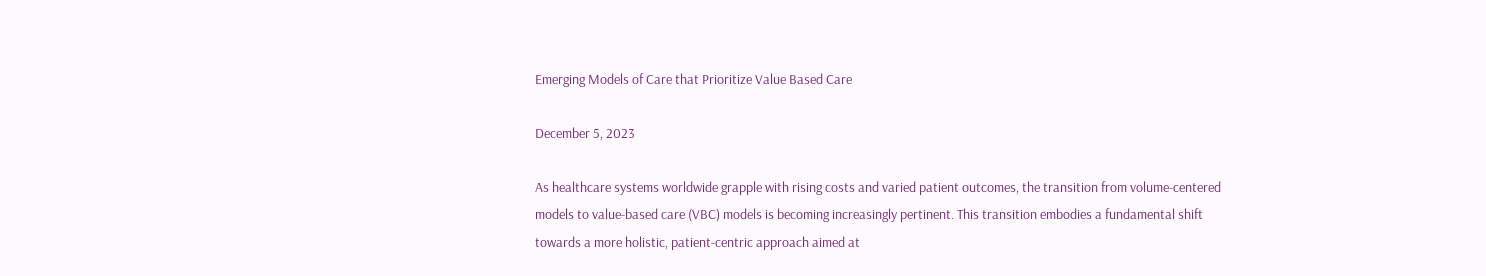Emerging Models of Care that Prioritize Value Based Care

December 5, 2023

As healthcare systems worldwide grapple with rising costs and varied patient outcomes, the transition from volume-centered models to value-based care (VBC) models is becoming increasingly pertinent. This transition embodies a fundamental shift towards a more holistic, patient-centric approach aimed at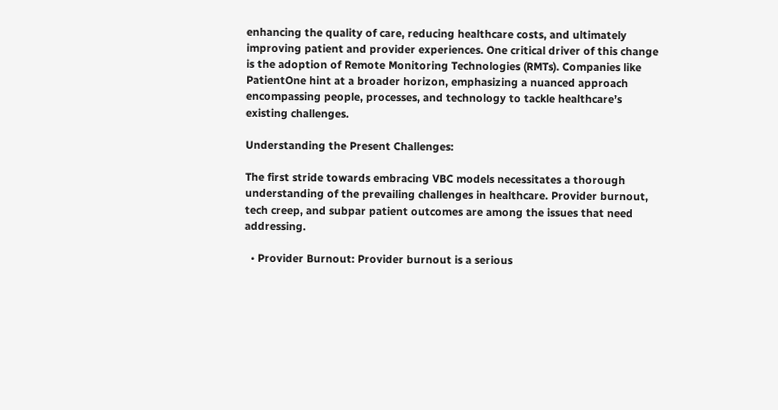enhancing the quality of care, reducing healthcare costs, and ultimately improving patient and provider experiences. One critical driver of this change is the adoption of Remote Monitoring Technologies (RMTs). Companies like PatientOne hint at a broader horizon, emphasizing a nuanced approach encompassing people, processes, and technology to tackle healthcare’s existing challenges.

Understanding the Present Challenges:

The first stride towards embracing VBC models necessitates a thorough understanding of the prevailing challenges in healthcare. Provider burnout, tech creep, and subpar patient outcomes are among the issues that need addressing.

  • Provider Burnout: Provider burnout is a serious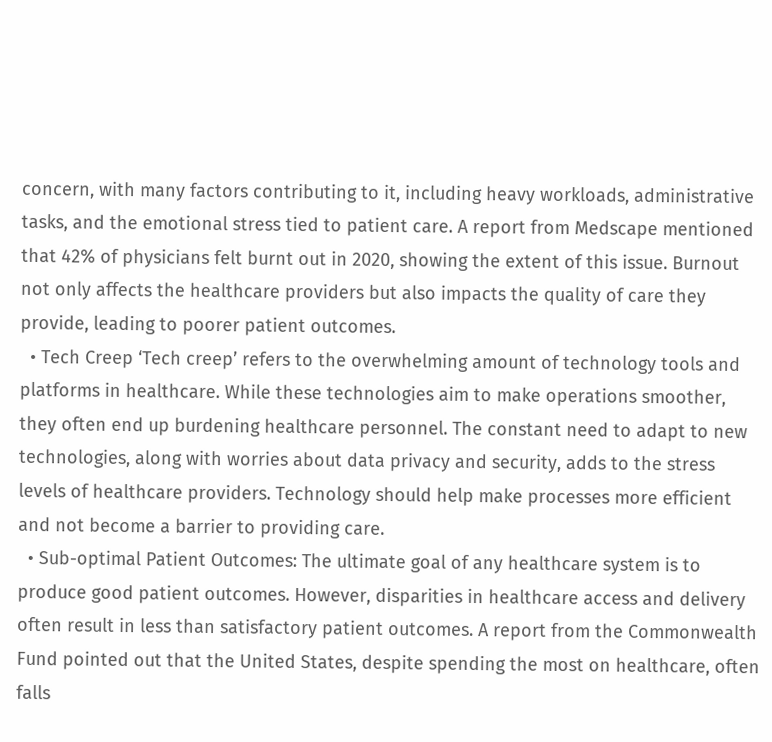concern, with many factors contributing to it, including heavy workloads, administrative tasks, and the emotional stress tied to patient care. A report from Medscape mentioned that 42% of physicians felt burnt out in 2020, showing the extent of this issue. Burnout not only affects the healthcare providers but also impacts the quality of care they provide, leading to poorer patient outcomes.
  • Tech Creep ‘Tech creep’ refers to the overwhelming amount of technology tools and platforms in healthcare. While these technologies aim to make operations smoother, they often end up burdening healthcare personnel. The constant need to adapt to new technologies, along with worries about data privacy and security, adds to the stress levels of healthcare providers. Technology should help make processes more efficient and not become a barrier to providing care.
  • Sub-optimal Patient Outcomes: The ultimate goal of any healthcare system is to produce good patient outcomes. However, disparities in healthcare access and delivery often result in less than satisfactory patient outcomes. A report from the Commonwealth Fund pointed out that the United States, despite spending the most on healthcare, often falls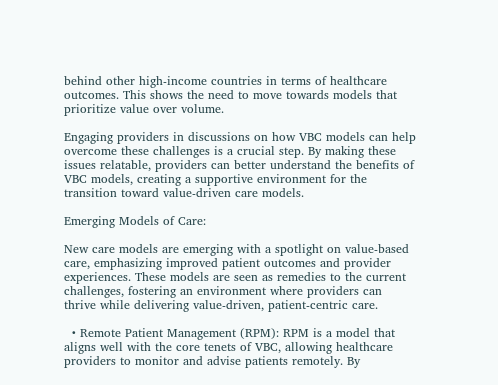behind other high-income countries in terms of healthcare outcomes. This shows the need to move towards models that prioritize value over volume.

Engaging providers in discussions on how VBC models can help overcome these challenges is a crucial step. By making these issues relatable, providers can better understand the benefits of VBC models, creating a supportive environment for the transition toward value-driven care models.

Emerging Models of Care:

New care models are emerging with a spotlight on value-based care, emphasizing improved patient outcomes and provider experiences. These models are seen as remedies to the current challenges, fostering an environment where providers can thrive while delivering value-driven, patient-centric care.

  • Remote Patient Management (RPM): RPM is a model that aligns well with the core tenets of VBC, allowing healthcare providers to monitor and advise patients remotely. By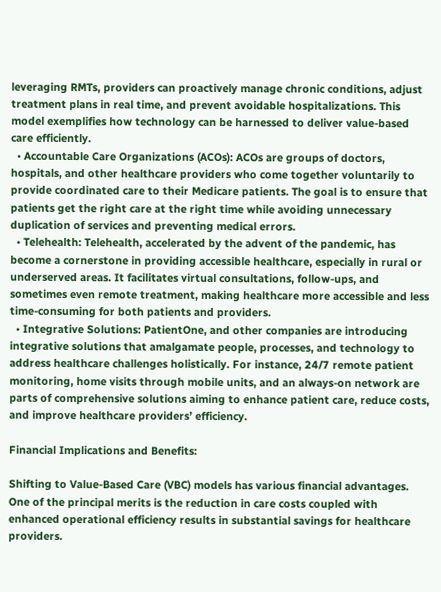leveraging RMTs, providers can proactively manage chronic conditions, adjust treatment plans in real time, and prevent avoidable hospitalizations. This model exemplifies how technology can be harnessed to deliver value-based care efficiently.
  • Accountable Care Organizations (ACOs): ACOs are groups of doctors, hospitals, and other healthcare providers who come together voluntarily to provide coordinated care to their Medicare patients. The goal is to ensure that patients get the right care at the right time while avoiding unnecessary duplication of services and preventing medical errors.
  • Telehealth: Telehealth, accelerated by the advent of the pandemic, has become a cornerstone in providing accessible healthcare, especially in rural or underserved areas. It facilitates virtual consultations, follow-ups, and sometimes even remote treatment, making healthcare more accessible and less time-consuming for both patients and providers.
  • Integrative Solutions: PatientOne, and other companies are introducing integrative solutions that amalgamate people, processes, and technology to address healthcare challenges holistically. For instance, 24/7 remote patient monitoring, home visits through mobile units, and an always-on network are parts of comprehensive solutions aiming to enhance patient care, reduce costs, and improve healthcare providers’ efficiency.

Financial Implications and Benefits:

Shifting to Value-Based Care (VBC) models has various financial advantages. One of the principal merits is the reduction in care costs coupled with enhanced operational efficiency results in substantial savings for healthcare providers.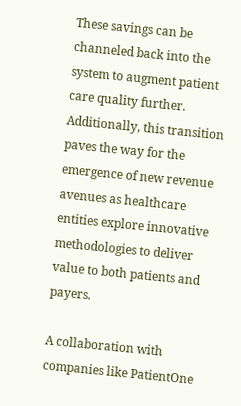These savings can be channeled back into the system to augment patient care quality further. Additionally, this transition paves the way for the emergence of new revenue avenues as healthcare entities explore innovative methodologies to deliver value to both patients and payers.

A collaboration with companies like PatientOne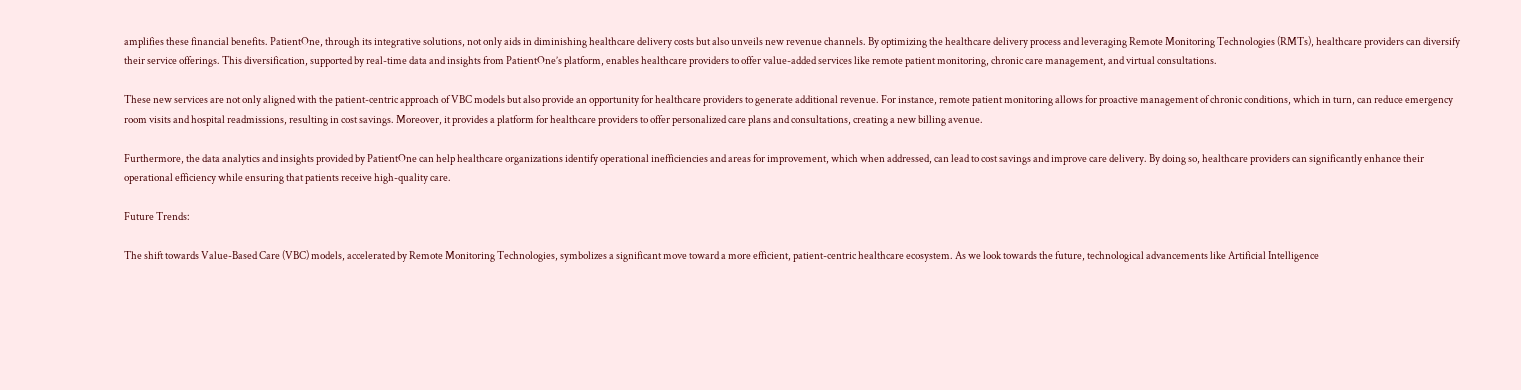amplifies these financial benefits. PatientOne, through its integrative solutions, not only aids in diminishing healthcare delivery costs but also unveils new revenue channels. By optimizing the healthcare delivery process and leveraging Remote Monitoring Technologies (RMTs), healthcare providers can diversify their service offerings. This diversification, supported by real-time data and insights from PatientOne’s platform, enables healthcare providers to offer value-added services like remote patient monitoring, chronic care management, and virtual consultations.

These new services are not only aligned with the patient-centric approach of VBC models but also provide an opportunity for healthcare providers to generate additional revenue. For instance, remote patient monitoring allows for proactive management of chronic conditions, which in turn, can reduce emergency room visits and hospital readmissions, resulting in cost savings. Moreover, it provides a platform for healthcare providers to offer personalized care plans and consultations, creating a new billing avenue.

Furthermore, the data analytics and insights provided by PatientOne can help healthcare organizations identify operational inefficiencies and areas for improvement, which when addressed, can lead to cost savings and improve care delivery. By doing so, healthcare providers can significantly enhance their operational efficiency while ensuring that patients receive high-quality care.

Future Trends:

The shift towards Value-Based Care (VBC) models, accelerated by Remote Monitoring Technologies, symbolizes a significant move toward a more efficient, patient-centric healthcare ecosystem. As we look towards the future, technological advancements like Artificial Intelligence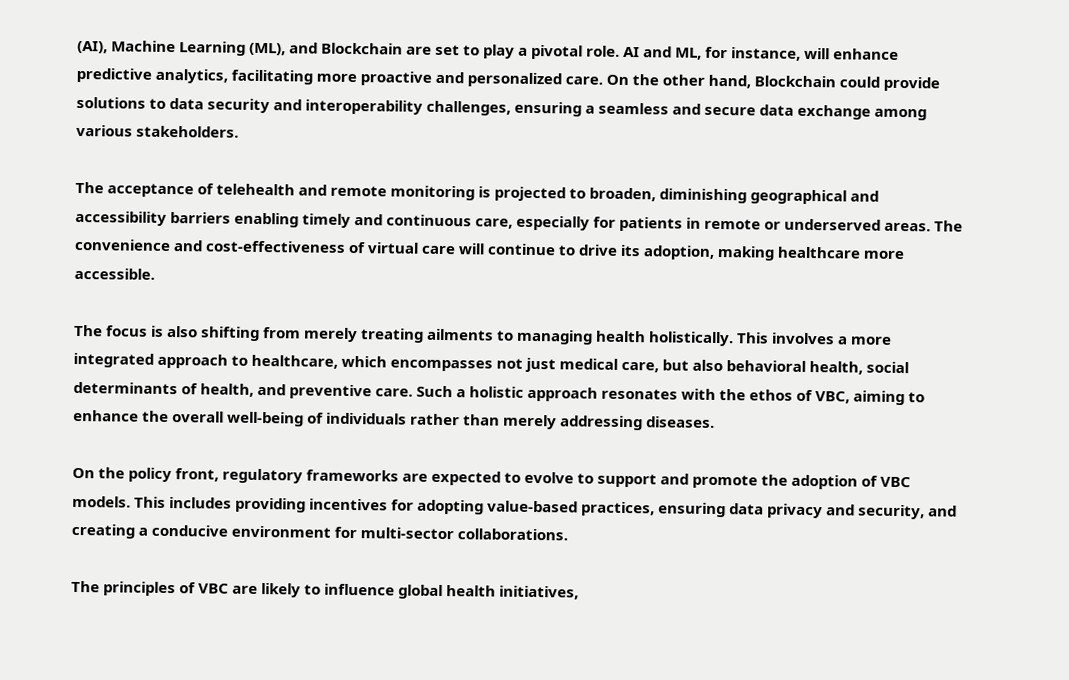(AI), Machine Learning (ML), and Blockchain are set to play a pivotal role. AI and ML, for instance, will enhance predictive analytics, facilitating more proactive and personalized care. On the other hand, Blockchain could provide solutions to data security and interoperability challenges, ensuring a seamless and secure data exchange among various stakeholders.

The acceptance of telehealth and remote monitoring is projected to broaden, diminishing geographical and accessibility barriers enabling timely and continuous care, especially for patients in remote or underserved areas. The convenience and cost-effectiveness of virtual care will continue to drive its adoption, making healthcare more accessible.

The focus is also shifting from merely treating ailments to managing health holistically. This involves a more integrated approach to healthcare, which encompasses not just medical care, but also behavioral health, social determinants of health, and preventive care. Such a holistic approach resonates with the ethos of VBC, aiming to enhance the overall well-being of individuals rather than merely addressing diseases.

On the policy front, regulatory frameworks are expected to evolve to support and promote the adoption of VBC models. This includes providing incentives for adopting value-based practices, ensuring data privacy and security, and creating a conducive environment for multi-sector collaborations.

The principles of VBC are likely to influence global health initiatives,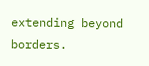extending beyond borders.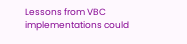Lessons from VBC implementations could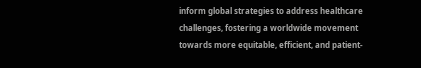inform global strategies to address healthcare challenges, fostering a worldwide movement towards more equitable, efficient, and patient-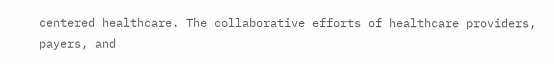centered healthcare. The collaborative efforts of healthcare providers, payers, and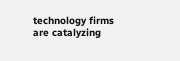technology firms are catalyzing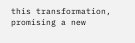this transformation, promising a new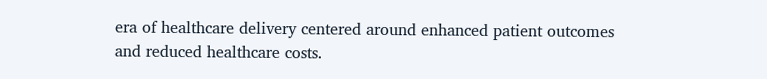era of healthcare delivery centered around enhanced patient outcomes and reduced healthcare costs.